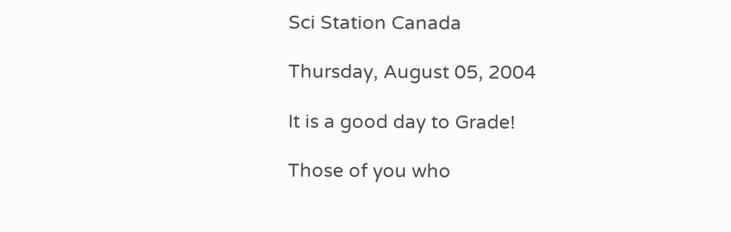Sci Station Canada

Thursday, August 05, 2004

It is a good day to Grade!

Those of you who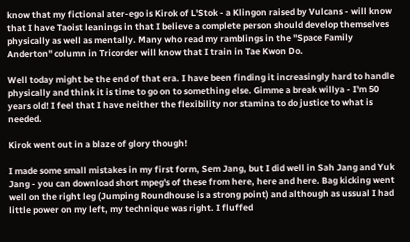know that my fictional ater-ego is Kirok of L'Stok - a Klingon raised by Vulcans - will know that I have Taoist leanings in that I believe a complete person should develop themselves physically as well as mentally. Many who read my ramblings in the "Space Family Anderton" column in Tricorder will know that I train in Tae Kwon Do.

Well today might be the end of that era. I have been finding it increasingly hard to handle physically and think it is time to go on to something else. Gimme a break willya - I'm 50 years old! I feel that I have neither the flexibility nor stamina to do justice to what is needed.

Kirok went out in a blaze of glory though!

I made some small mistakes in my first form, Sem Jang, but I did well in Sah Jang and Yuk Jang - you can download short mpeg's of these from here, here and here. Bag kicking went well on the right leg (Jumping Roundhouse is a strong point) and although as ussual I had little power on my left, my technique was right. I fluffed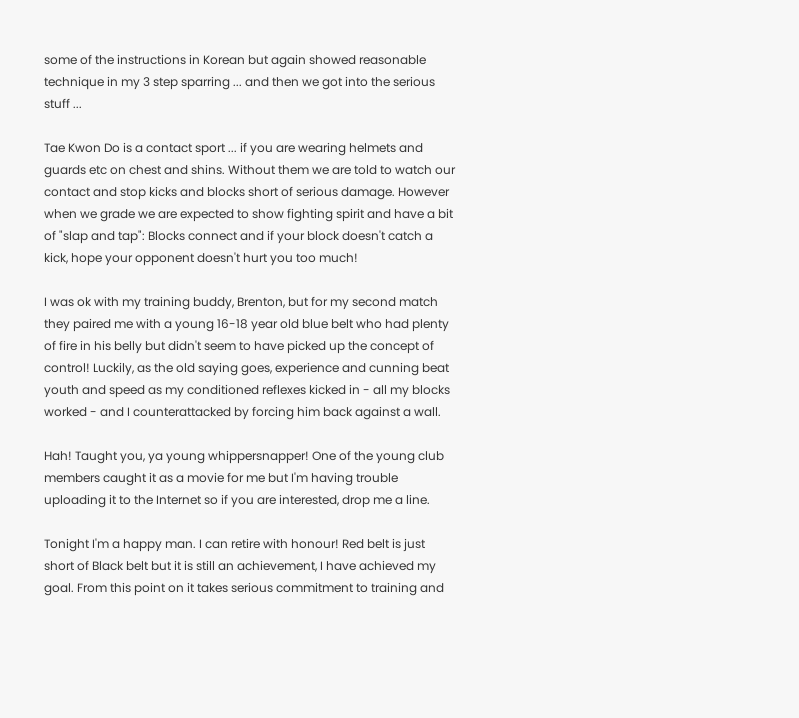some of the instructions in Korean but again showed reasonable technique in my 3 step sparring ... and then we got into the serious stuff ...

Tae Kwon Do is a contact sport ... if you are wearing helmets and guards etc on chest and shins. Without them we are told to watch our contact and stop kicks and blocks short of serious damage. However when we grade we are expected to show fighting spirit and have a bit of "slap and tap": Blocks connect and if your block doesn't catch a kick, hope your opponent doesn't hurt you too much!

I was ok with my training buddy, Brenton, but for my second match they paired me with a young 16-18 year old blue belt who had plenty of fire in his belly but didn't seem to have picked up the concept of control! Luckily, as the old saying goes, experience and cunning beat youth and speed as my conditioned reflexes kicked in - all my blocks worked - and I counterattacked by forcing him back against a wall.

Hah! Taught you, ya young whippersnapper! One of the young club members caught it as a movie for me but I'm having trouble uploading it to the Internet so if you are interested, drop me a line.

Tonight I'm a happy man. I can retire with honour! Red belt is just short of Black belt but it is still an achievement, I have achieved my goal. From this point on it takes serious commitment to training and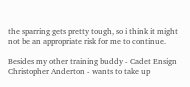the sparring gets pretty tough, so i think it might not be an appropriate risk for me to continue.

Besides my other training buddy - Cadet Ensign Christopher Anderton - wants to take up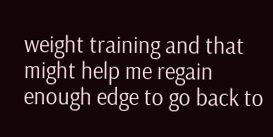weight training and that might help me regain enough edge to go back to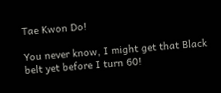Tae Kwon Do!

You never know, I might get that Black belt yet before I turn 60!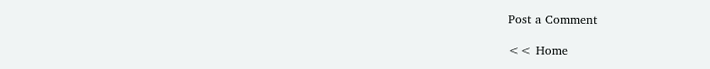Post a Comment

<< Home